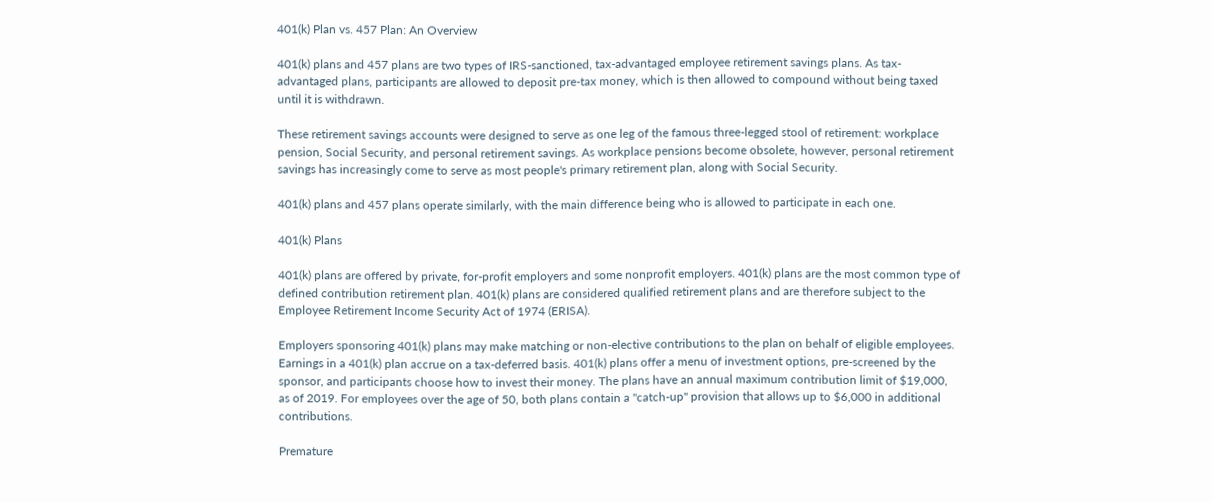401(k) Plan vs. 457 Plan: An Overview

401(k) plans and 457 plans are two types of IRS-sanctioned, tax-advantaged employee retirement savings plans. As tax-advantaged plans, participants are allowed to deposit pre-tax money, which is then allowed to compound without being taxed until it is withdrawn.

These retirement savings accounts were designed to serve as one leg of the famous three-legged stool of retirement: workplace pension, Social Security, and personal retirement savings. As workplace pensions become obsolete, however, personal retirement savings has increasingly come to serve as most people's primary retirement plan, along with Social Security.

401(k) plans and 457 plans operate similarly, with the main difference being who is allowed to participate in each one.

401(k) Plans

401(k) plans are offered by private, for-profit employers and some nonprofit employers. 401(k) plans are the most common type of defined contribution retirement plan. 401(k) plans are considered qualified retirement plans and are therefore subject to the Employee Retirement Income Security Act of 1974 (ERISA).

Employers sponsoring 401(k) plans may make matching or non-elective contributions to the plan on behalf of eligible employees. Earnings in a 401(k) plan accrue on a tax-deferred basis. 401(k) plans offer a menu of investment options, pre-screened by the sponsor, and participants choose how to invest their money. The plans have an annual maximum contribution limit of $19,000, as of 2019. For employees over the age of 50, both plans contain a "catch-up" provision that allows up to $6,000 in additional contributions.

Premature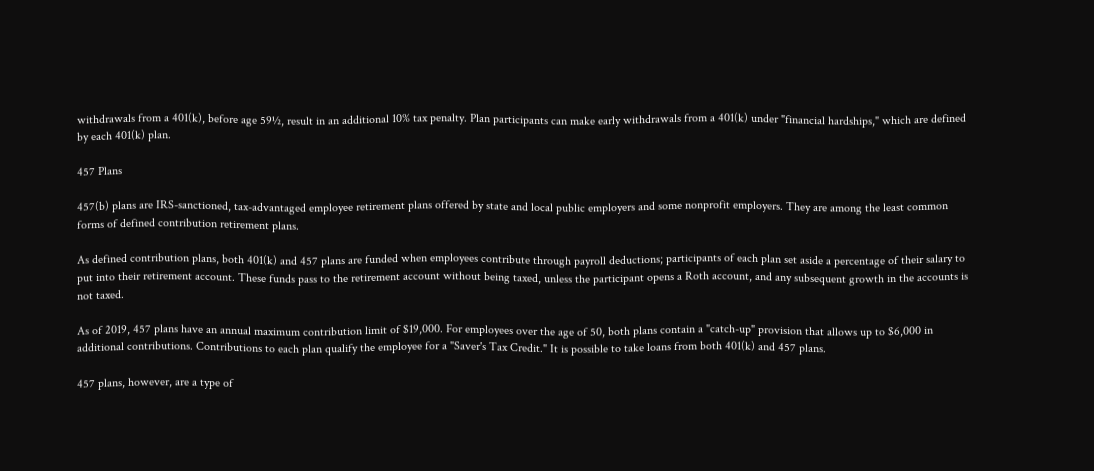withdrawals from a 401(k), before age 59½, result in an additional 10% tax penalty. Plan participants can make early withdrawals from a 401(k) under "financial hardships," which are defined by each 401(k) plan.

457 Plans

457(b) plans are IRS-sanctioned, tax-advantaged employee retirement plans offered by state and local public employers and some nonprofit employers. They are among the least common forms of defined contribution retirement plans.

As defined contribution plans, both 401(k) and 457 plans are funded when employees contribute through payroll deductions; participants of each plan set aside a percentage of their salary to put into their retirement account. These funds pass to the retirement account without being taxed, unless the participant opens a Roth account, and any subsequent growth in the accounts is not taxed.

As of 2019, 457 plans have an annual maximum contribution limit of $19,000. For employees over the age of 50, both plans contain a "catch-up" provision that allows up to $6,000 in additional contributions. Contributions to each plan qualify the employee for a "Saver's Tax Credit." It is possible to take loans from both 401(k) and 457 plans.

457 plans, however, are a type of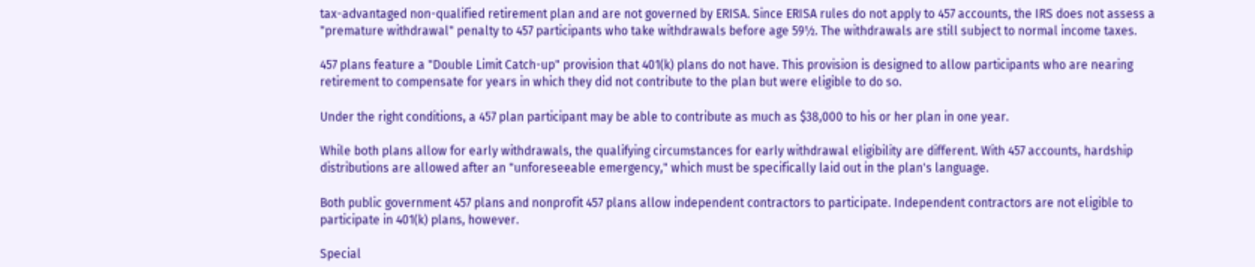tax-advantaged non-qualified retirement plan and are not governed by ERISA. Since ERISA rules do not apply to 457 accounts, the IRS does not assess a "premature withdrawal" penalty to 457 participants who take withdrawals before age 59½. The withdrawals are still subject to normal income taxes.

457 plans feature a "Double Limit Catch-up" provision that 401(k) plans do not have. This provision is designed to allow participants who are nearing retirement to compensate for years in which they did not contribute to the plan but were eligible to do so.

Under the right conditions, a 457 plan participant may be able to contribute as much as $38,000 to his or her plan in one year.

While both plans allow for early withdrawals, the qualifying circumstances for early withdrawal eligibility are different. With 457 accounts, hardship distributions are allowed after an "unforeseeable emergency," which must be specifically laid out in the plan's language.

Both public government 457 plans and nonprofit 457 plans allow independent contractors to participate. Independent contractors are not eligible to participate in 401(k) plans, however.

Special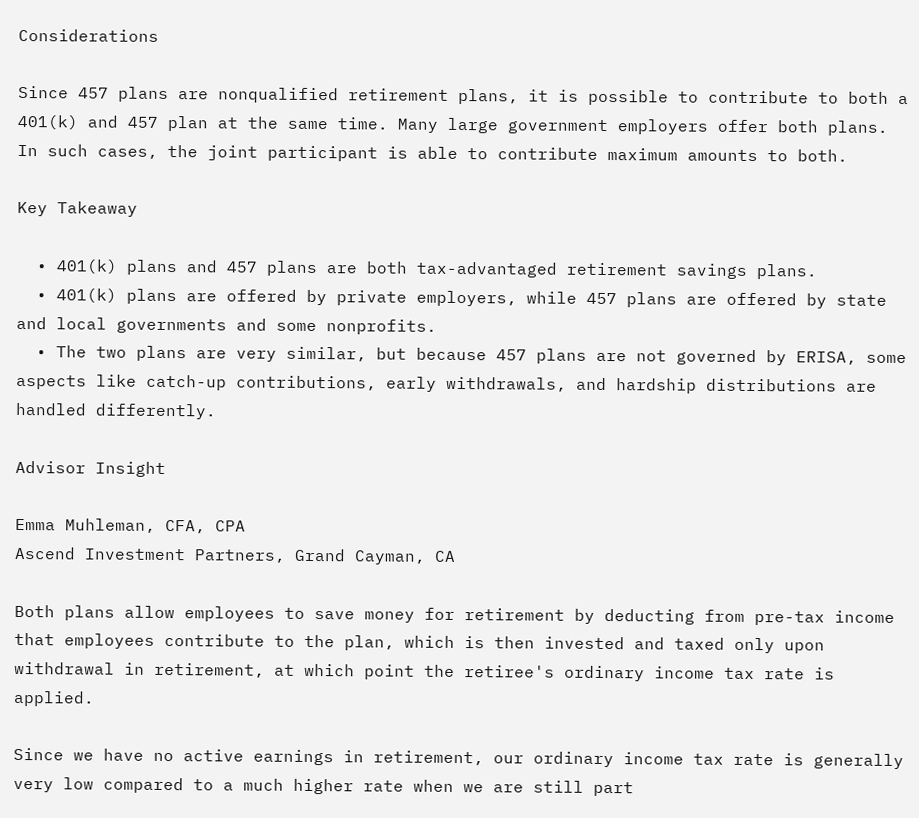Considerations

Since 457 plans are nonqualified retirement plans, it is possible to contribute to both a 401(k) and 457 plan at the same time. Many large government employers offer both plans. In such cases, the joint participant is able to contribute maximum amounts to both.

Key Takeaway

  • 401(k) plans and 457 plans are both tax-advantaged retirement savings plans.
  • 401(k) plans are offered by private employers, while 457 plans are offered by state and local governments and some nonprofits.
  • The two plans are very similar, but because 457 plans are not governed by ERISA, some aspects like catch-up contributions, early withdrawals, and hardship distributions are handled differently.

Advisor Insight

Emma Muhleman, CFA, CPA
Ascend Investment Partners, Grand Cayman, CA

Both plans allow employees to save money for retirement by deducting from pre-tax income that employees contribute to the plan, which is then invested and taxed only upon withdrawal in retirement, at which point the retiree's ordinary income tax rate is applied.

Since we have no active earnings in retirement, our ordinary income tax rate is generally very low compared to a much higher rate when we are still part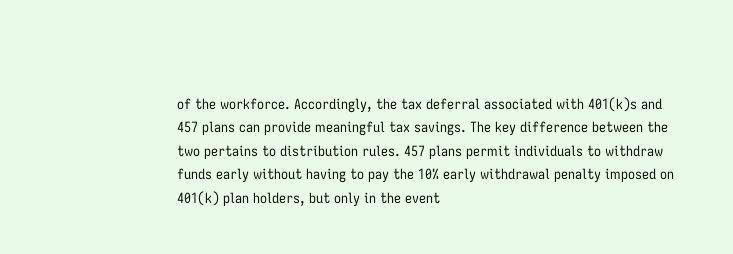of the workforce. Accordingly, the tax deferral associated with 401(k)s and 457 plans can provide meaningful tax savings. The key difference between the two pertains to distribution rules. 457 plans permit individuals to withdraw funds early without having to pay the 10% early withdrawal penalty imposed on 401(k) plan holders, but only in the event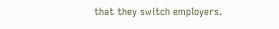that they switch employers.